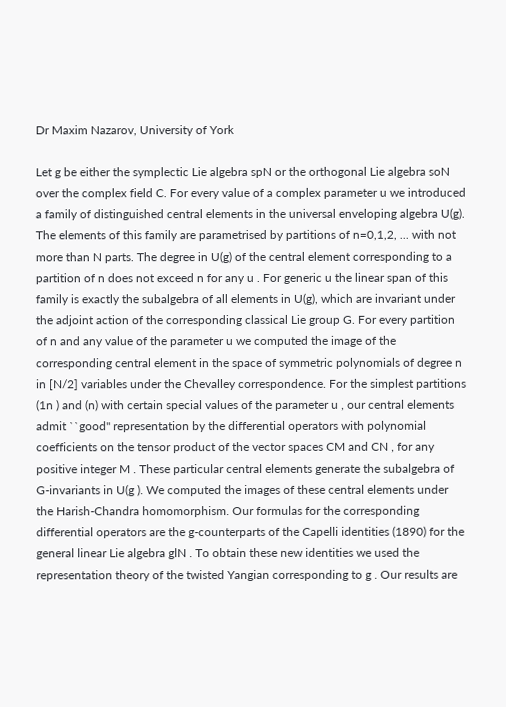Dr Maxim Nazarov, University of York

Let g be either the symplectic Lie algebra spN or the orthogonal Lie algebra soN over the complex field C. For every value of a complex parameter u we introduced a family of distinguished central elements in the universal enveloping algebra U(g). The elements of this family are parametrised by partitions of n=0,1,2, ... with not more than N parts. The degree in U(g) of the central element corresponding to a partition of n does not exceed n for any u . For generic u the linear span of this family is exactly the subalgebra of all elements in U(g), which are invariant under the adjoint action of the corresponding classical Lie group G. For every partition of n and any value of the parameter u we computed the image of the corresponding central element in the space of symmetric polynomials of degree n in [N/2] variables under the Chevalley correspondence. For the simplest partitions (1n ) and (n) with certain special values of the parameter u , our central elements admit ``good'' representation by the differential operators with polynomial coefficients on the tensor product of the vector spaces CM and CN , for any positive integer M . These particular central elements generate the subalgebra of G-invariants in U(g ). We computed the images of these central elements under the Harish-Chandra homomorphism. Our formulas for the corresponding differential operators are the g-counterparts of the Capelli identities (1890) for the general linear Lie algebra glN . To obtain these new identities we used the representation theory of the twisted Yangian corresponding to g . Our results are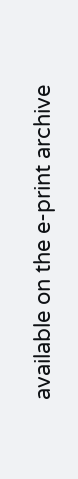available on the e-print archive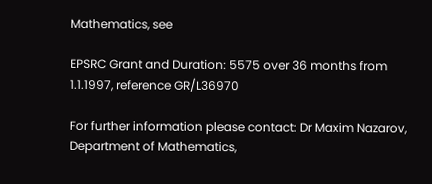Mathematics, see

EPSRC Grant and Duration: 5575 over 36 months from 1.1.1997, reference GR/L36970

For further information please contact: Dr Maxim Nazarov, Department of Mathematics,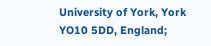University of York, York YO10 5DD, England;